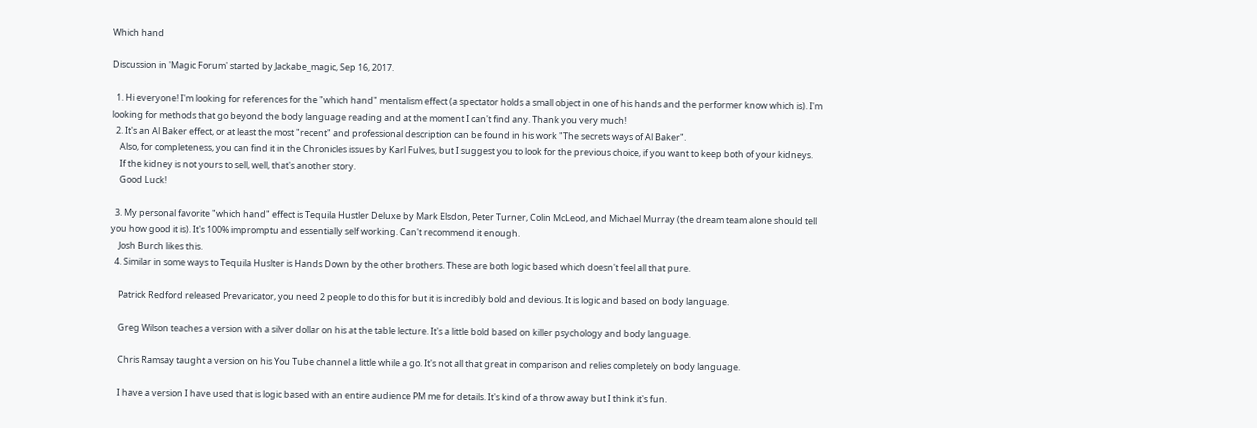Which hand

Discussion in 'Magic Forum' started by Jackabe_magic, Sep 16, 2017.

  1. Hi everyone! I'm looking for references for the "which hand" mentalism effect (a spectator holds a small object in one of his hands and the performer know which is). I'm looking for methods that go beyond the body language reading and at the moment I can't find any. Thank you very much!
  2. It's an Al Baker effect, or at least the most "recent" and professional description can be found in his work "The secrets ways of Al Baker".
    Also, for completeness, you can find it in the Chronicles issues by Karl Fulves, but I suggest you to look for the previous choice, if you want to keep both of your kidneys.
    If the kidney is not yours to sell, well, that's another story.
    Good Luck!

  3. My personal favorite "which hand" effect is Tequila Hustler Deluxe by Mark Elsdon, Peter Turner, Colin McLeod, and Michael Murray (the dream team alone should tell you how good it is). It's 100% impromptu and essentially self working. Can't recommend it enough.
    Josh Burch likes this.
  4. Similar in some ways to Tequila Huslter is Hands Down by the other brothers. These are both logic based which doesn't feel all that pure.

    Patrick Redford released Prevaricator, you need 2 people to do this for but it is incredibly bold and devious. It is logic and based on body language.

    Greg Wilson teaches a version with a silver dollar on his at the table lecture. It's a little bold based on killer psychology and body language.

    Chris Ramsay taught a version on his You Tube channel a little while a go. It's not all that great in comparison and relies completely on body language.

    I have a version I have used that is logic based with an entire audience PM me for details. It's kind of a throw away but I think it's fun.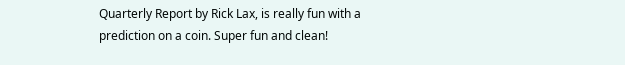Quarterly Report by Rick Lax, is really fun with a prediction on a coin. Super fun and clean!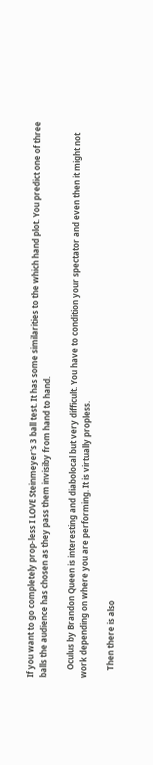If you want to go completely prop-less I LOVE Steinmeyer's 3 ball test. It has some similarities to the which hand plot. You predict one of three balls the audience has chosen as they pass them invisiby from hand to hand.

    Oculus by Brandon Queen is interesting and diabolocal but very difficult. You have to condition your spectator and even then it might not work depending on where you are performing. It is virtually propless.

    Then there is also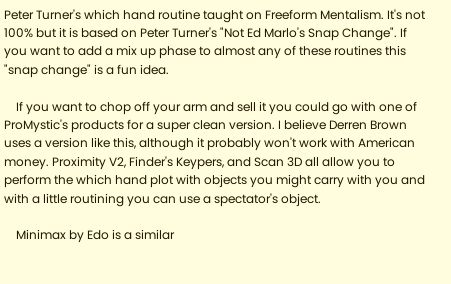Peter Turner's which hand routine taught on Freeform Mentalism. It's not 100% but it is based on Peter Turner's "Not Ed Marlo's Snap Change". If you want to add a mix up phase to almost any of these routines this "snap change" is a fun idea.

    If you want to chop off your arm and sell it you could go with one of ProMystic's products for a super clean version. I believe Derren Brown uses a version like this, although it probably won't work with American money. Proximity V2, Finder's Keypers, and Scan 3D all allow you to perform the which hand plot with objects you might carry with you and with a little routining you can use a spectator's object.

    Minimax by Edo is a similar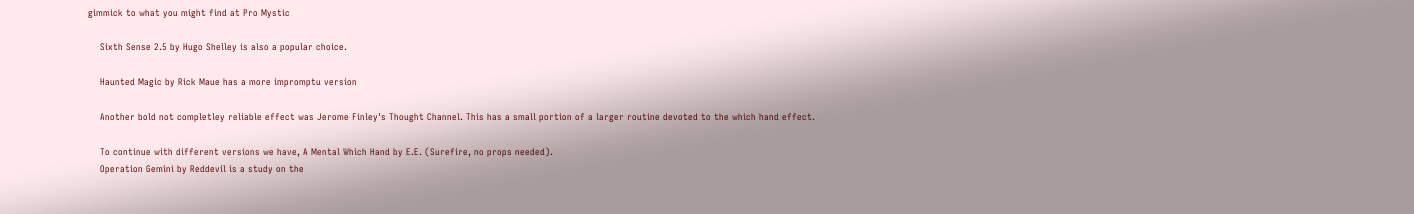gimmick to what you might find at Pro Mystic

    Sixth Sense 2.5 by Hugo Shelley is also a popular choice.

    Haunted Magic by Rick Maue has a more impromptu version

    Another bold not completley reliable effect was Jerome Finley's Thought Channel. This has a small portion of a larger routine devoted to the which hand effect.

    To continue with different versions we have, A Mental Which Hand by E.E. (Surefire, no props needed).
    Operation Gemini by Reddevil is a study on the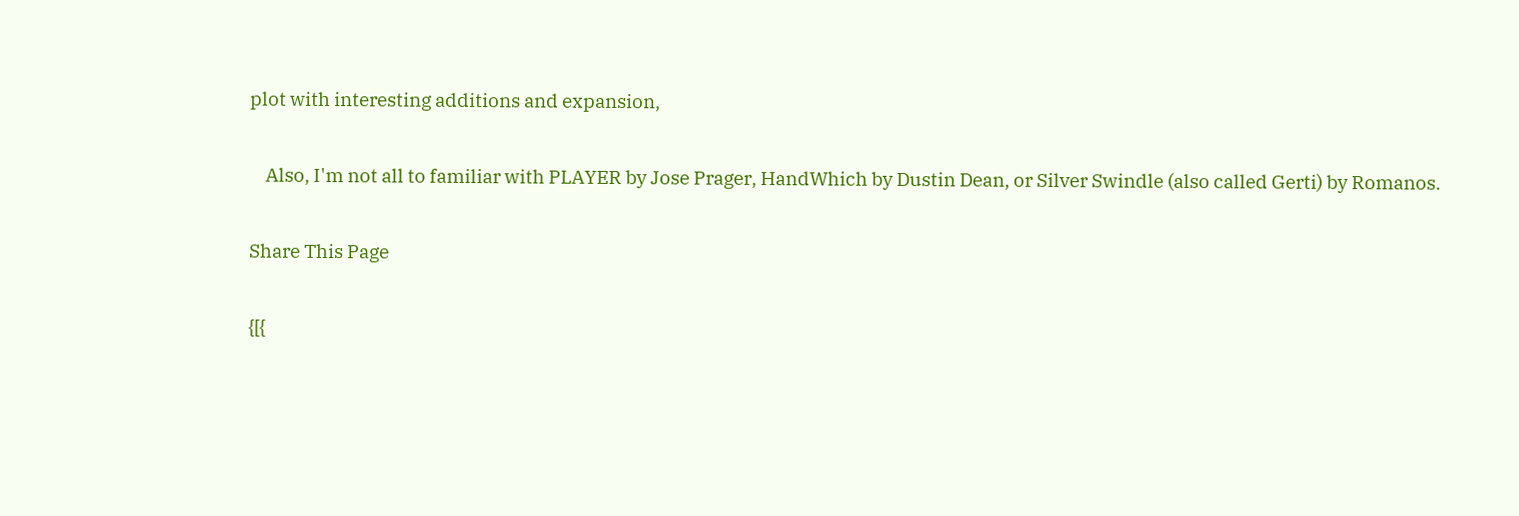plot with interesting additions and expansion,

    Also, I'm not all to familiar with PLAYER by Jose Prager, HandWhich by Dustin Dean, or Silver Swindle (also called Gerti) by Romanos.

Share This Page

{[{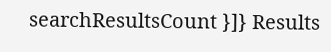searchResultsCount }]} Results